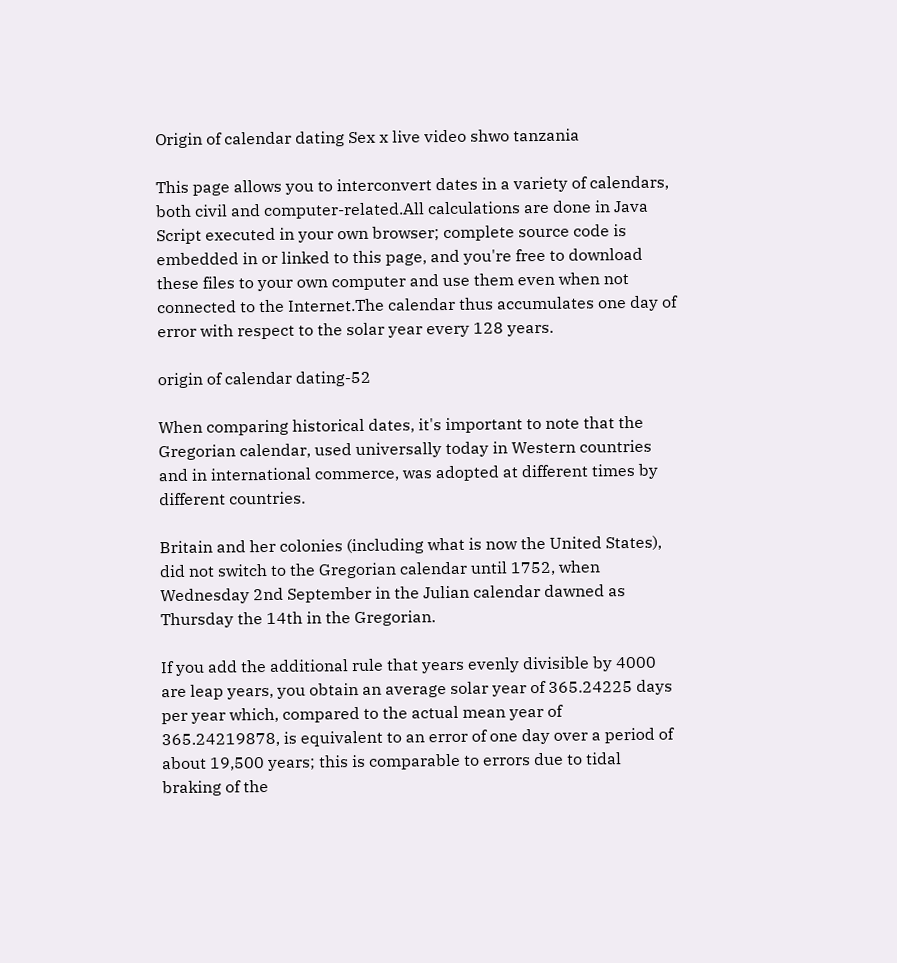Origin of calendar dating Sex x live video shwo tanzania

This page allows you to interconvert dates in a variety of calendars, both civil and computer-related.All calculations are done in Java Script executed in your own browser; complete source code is embedded in or linked to this page, and you're free to download these files to your own computer and use them even when not connected to the Internet.The calendar thus accumulates one day of error with respect to the solar year every 128 years.

origin of calendar dating-52

When comparing historical dates, it's important to note that the Gregorian calendar, used universally today in Western countries and in international commerce, was adopted at different times by different countries.

Britain and her colonies (including what is now the United States), did not switch to the Gregorian calendar until 1752, when Wednesday 2nd September in the Julian calendar dawned as Thursday the 14th in the Gregorian.

If you add the additional rule that years evenly divisible by 4000 are leap years, you obtain an average solar year of 365.24225 days per year which, compared to the actual mean year of 365.24219878, is equivalent to an error of one day over a period of about 19,500 years; this is comparable to errors due to tidal braking of the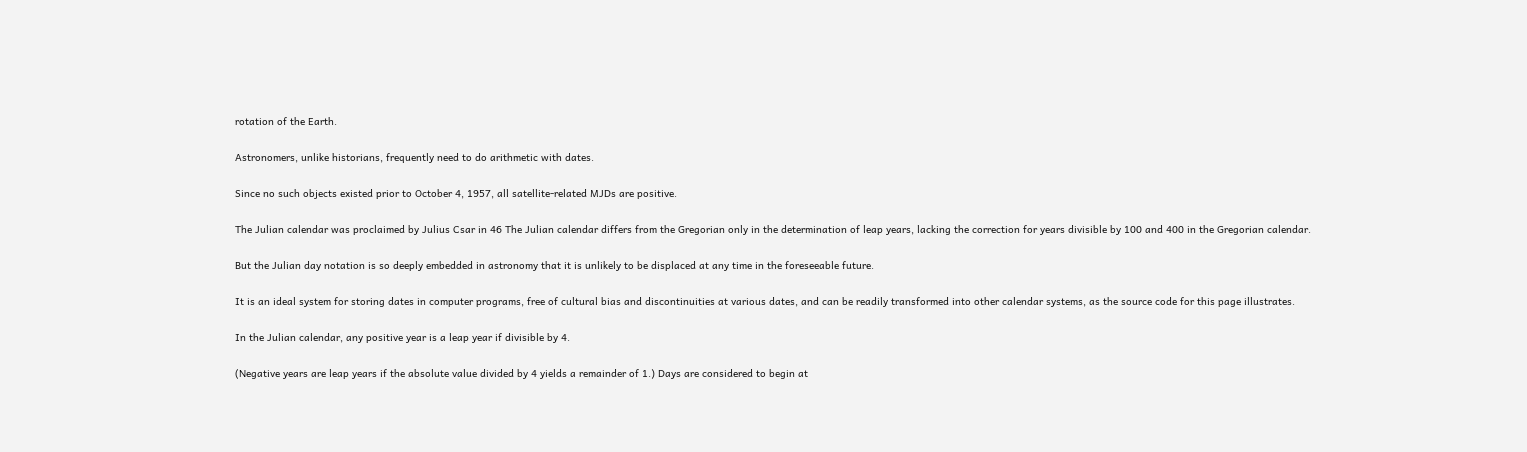rotation of the Earth.

Astronomers, unlike historians, frequently need to do arithmetic with dates.

Since no such objects existed prior to October 4, 1957, all satellite-related MJDs are positive.

The Julian calendar was proclaimed by Julius Csar in 46 The Julian calendar differs from the Gregorian only in the determination of leap years, lacking the correction for years divisible by 100 and 400 in the Gregorian calendar.

But the Julian day notation is so deeply embedded in astronomy that it is unlikely to be displaced at any time in the foreseeable future.

It is an ideal system for storing dates in computer programs, free of cultural bias and discontinuities at various dates, and can be readily transformed into other calendar systems, as the source code for this page illustrates.

In the Julian calendar, any positive year is a leap year if divisible by 4.

(Negative years are leap years if the absolute value divided by 4 yields a remainder of 1.) Days are considered to begin at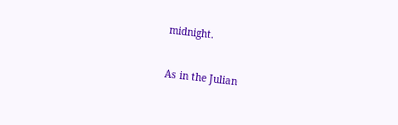midnight.

As in the Julian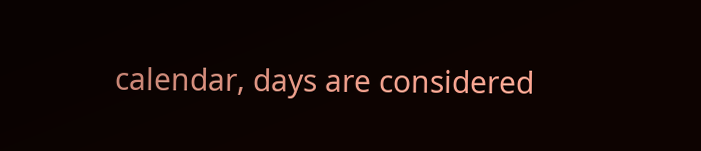calendar, days are considered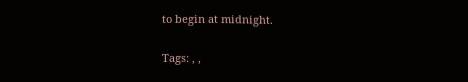to begin at midnight.

Tags: , ,